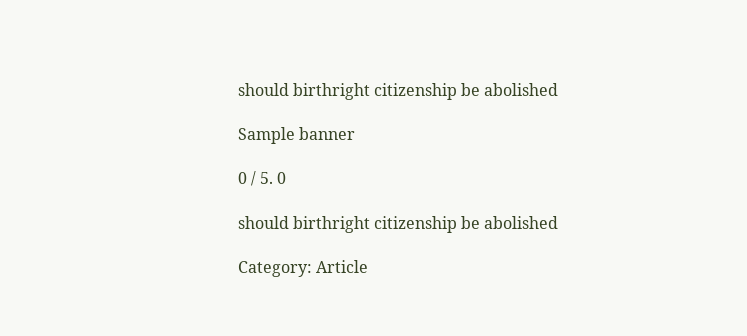should birthright citizenship be abolished

Sample banner

0 / 5. 0

should birthright citizenship be abolished

Category: Article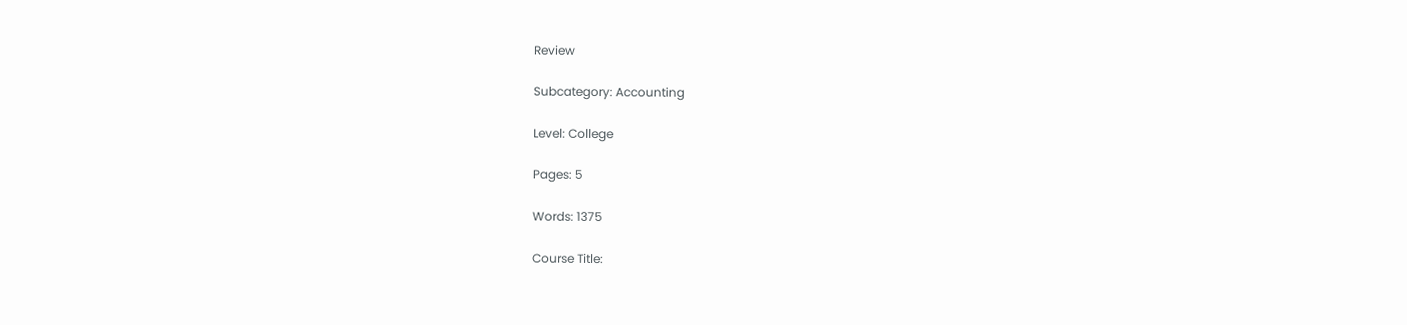Review

Subcategory: Accounting

Level: College

Pages: 5

Words: 1375

Course Title: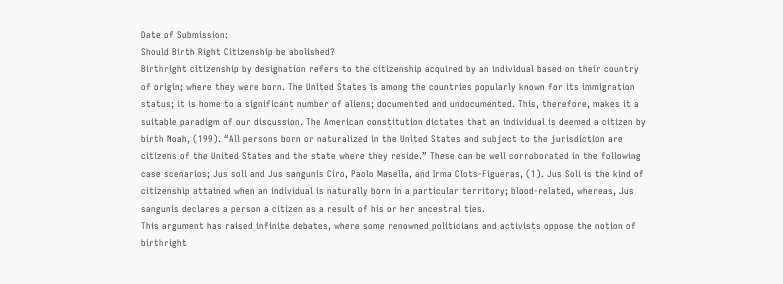Date of Submission:
Should Birth Right Citizenship be abolished?
Birthright citizenship by designation refers to the citizenship acquired by an individual based on their country of origin; where they were born. The United States is among the countries popularly known for its immigration status; it is home to a significant number of aliens; documented and undocumented. This, therefore, makes it a suitable paradigm of our discussion. The American constitution dictates that an individual is deemed a citizen by birth Noah, (199). “All persons born or naturalized in the United States and subject to the jurisdiction are citizens of the United States and the state where they reside.” These can be well corroborated in the following case scenarios; Jus soli and Jus sangunis Ciro, Paolo Masella, and Irma Clots-Figueras, (1). Jus Soli is the kind of citizenship attained when an individual is naturally born in a particular territory; blood-related, whereas, Jus sangunis declares a person a citizen as a result of his or her ancestral ties.
This argument has raised infinite debates, where some renowned politicians and activists oppose the notion of birthright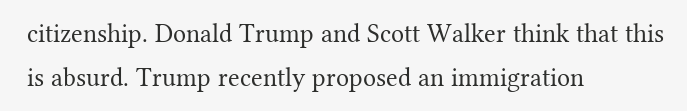citizenship. Donald Trump and Scott Walker think that this is absurd. Trump recently proposed an immigration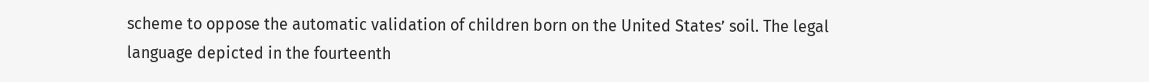scheme to oppose the automatic validation of children born on the United States’ soil. The legal language depicted in the fourteenth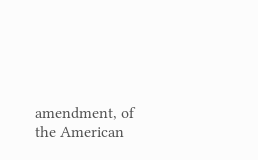amendment, of the American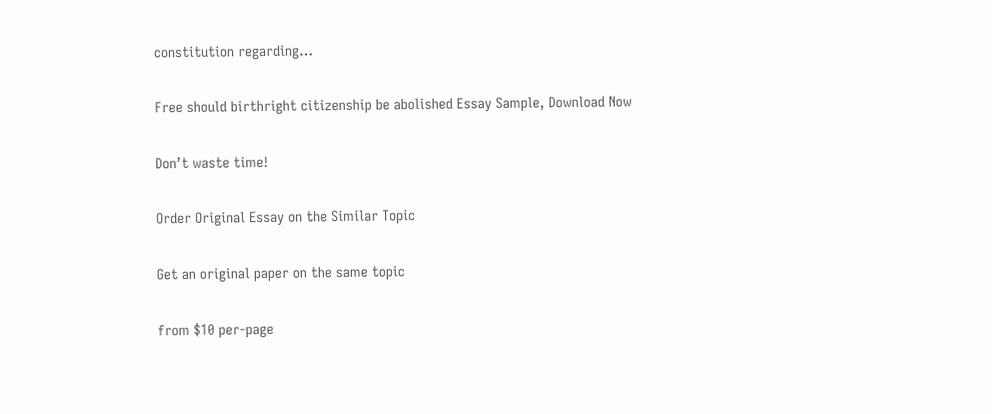constitution regarding…

Free should birthright citizenship be abolished Essay Sample, Download Now

Don’t waste time!

Order Original Essay on the Similar Topic

Get an original paper on the same topic

from $10 per-page